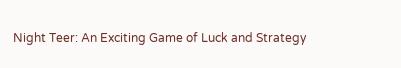Night Teer: An Exciting Game of Luck and Strategy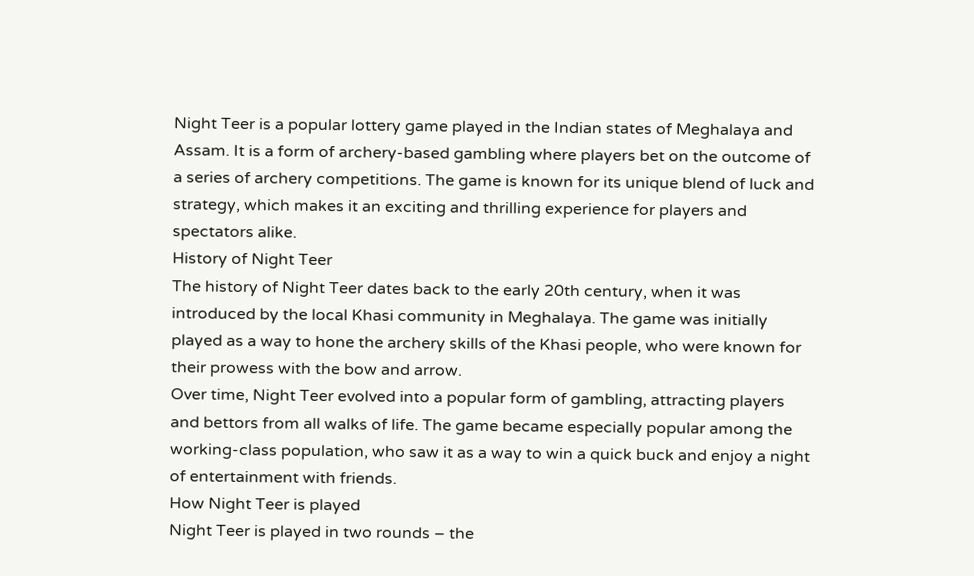Night Teer is a popular lottery game played in the Indian states of Meghalaya and Assam. It is a form of archery-based gambling where players bet on the outcome of a series of archery competitions. The game is known for its unique blend of luck and strategy, which makes it an exciting and thrilling experience for players and spectators alike.
History of Night Teer
The history of Night Teer dates back to the early 20th century, when it was introduced by the local Khasi community in Meghalaya. The game was initially played as a way to hone the archery skills of the Khasi people, who were known for their prowess with the bow and arrow.
Over time, Night Teer evolved into a popular form of gambling, attracting players and bettors from all walks of life. The game became especially popular among the working-class population, who saw it as a way to win a quick buck and enjoy a night of entertainment with friends.
How Night Teer is played
Night Teer is played in two rounds – the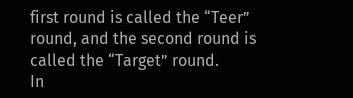first round is called the “Teer” round, and the second round is called the “Target” round.
In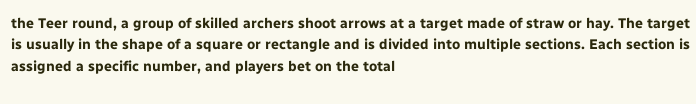the Teer round, a group of skilled archers shoot arrows at a target made of straw or hay. The target is usually in the shape of a square or rectangle and is divided into multiple sections. Each section is assigned a specific number, and players bet on the total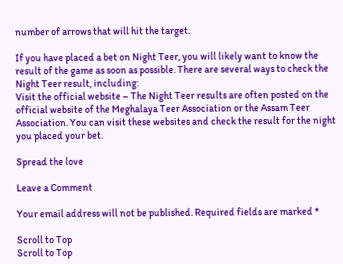number of arrows that will hit the target.

If you have placed a bet on Night Teer, you will likely want to know the result of the game as soon as possible. There are several ways to check the Night Teer result, including:
Visit the official website – The Night Teer results are often posted on the official website of the Meghalaya Teer Association or the Assam Teer Association. You can visit these websites and check the result for the night you placed your bet.

Spread the love

Leave a Comment

Your email address will not be published. Required fields are marked *

Scroll to Top
Scroll to Top